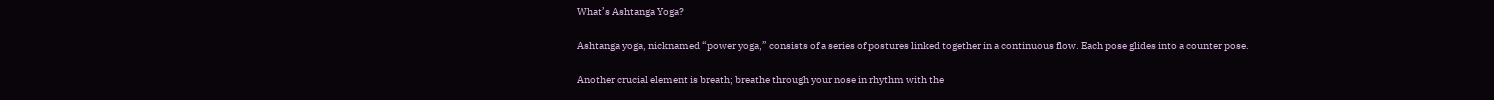What’s Ashtanga Yoga?

Ashtanga yoga, nicknamed “power yoga,” consists of a series of postures linked together in a continuous flow. Each pose glides into a counter pose.

Another crucial element is breath; breathe through your nose in rhythm with the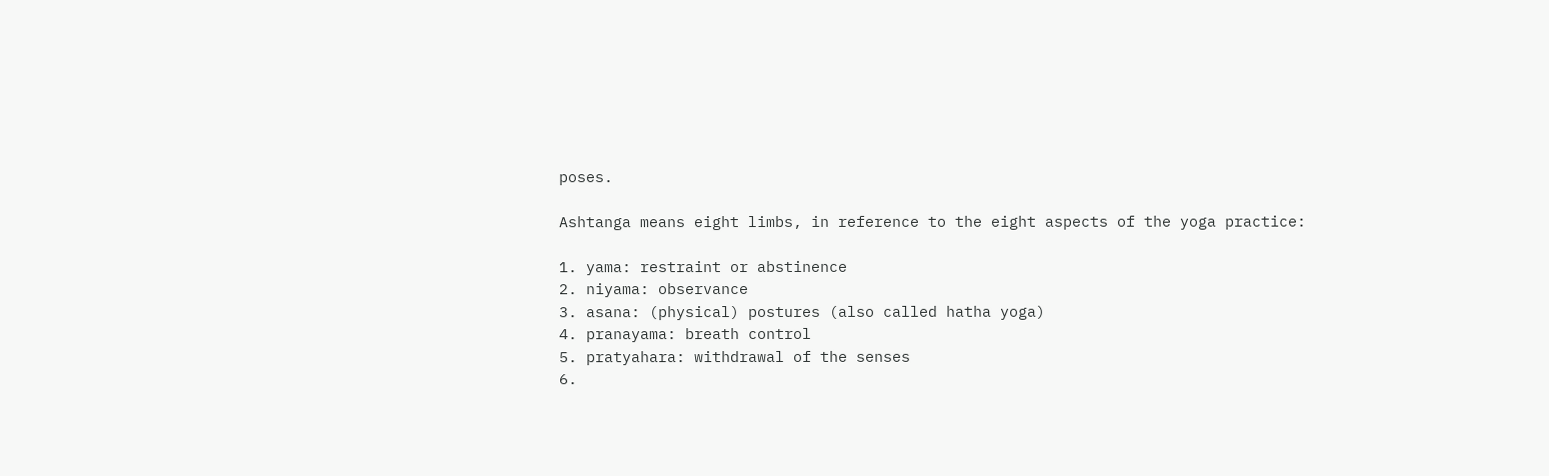poses.

Ashtanga means eight limbs, in reference to the eight aspects of the yoga practice:

1. yama: restraint or abstinence
2. niyama: observance
3. asana: (physical) postures (also called hatha yoga)
4. pranayama: breath control
5. pratyahara: withdrawal of the senses
6.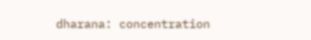dharana: concentration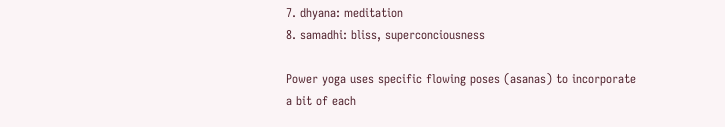7. dhyana: meditation
8. samadhi: bliss, superconciousness

Power yoga uses specific flowing poses (asanas) to incorporate a bit of each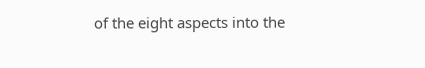of the eight aspects into the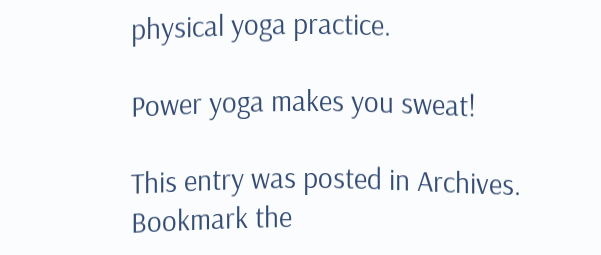physical yoga practice.

Power yoga makes you sweat!

This entry was posted in Archives. Bookmark the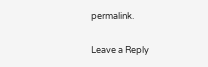permalink.

Leave a Reply